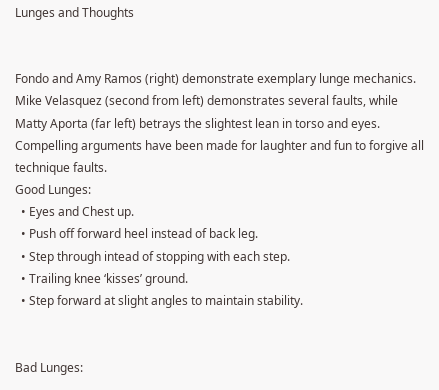Lunges and Thoughts


Fondo and Amy Ramos (right) demonstrate exemplary lunge mechanics. Mike Velasquez (second from left) demonstrates several faults, while Matty Aporta (far left) betrays the slightest lean in torso and eyes. Compelling arguments have been made for laughter and fun to forgive all technique faults.
Good Lunges:
  • Eyes and Chest up.
  • Push off forward heel instead of back leg.
  • Step through intead of stopping with each step.
  • Trailing knee ‘kisses’ ground.
  • Step forward at slight angles to maintain stability.


Bad Lunges: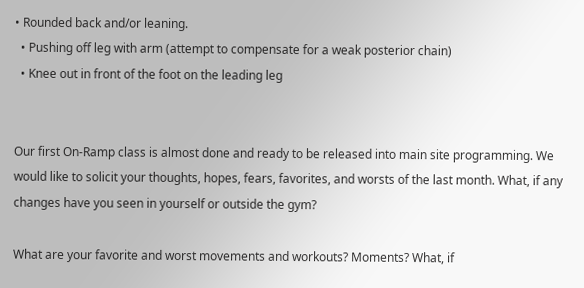• Rounded back and/or leaning.
  • Pushing off leg with arm (attempt to compensate for a weak posterior chain)
  • Knee out in front of the foot on the leading leg


Our first On-Ramp class is almost done and ready to be released into main site programming. We would like to solicit your thoughts, hopes, fears, favorites, and worsts of the last month. What, if any changes have you seen in yourself or outside the gym?

What are your favorite and worst movements and workouts? Moments? What, if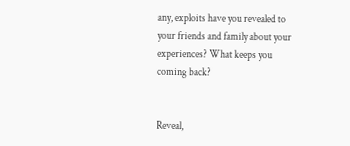any, exploits have you revealed to your friends and family about your experiences? What keeps you coming back?


Reveal,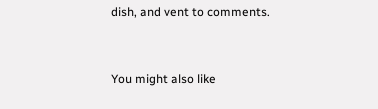dish, and vent to comments.


You might also like